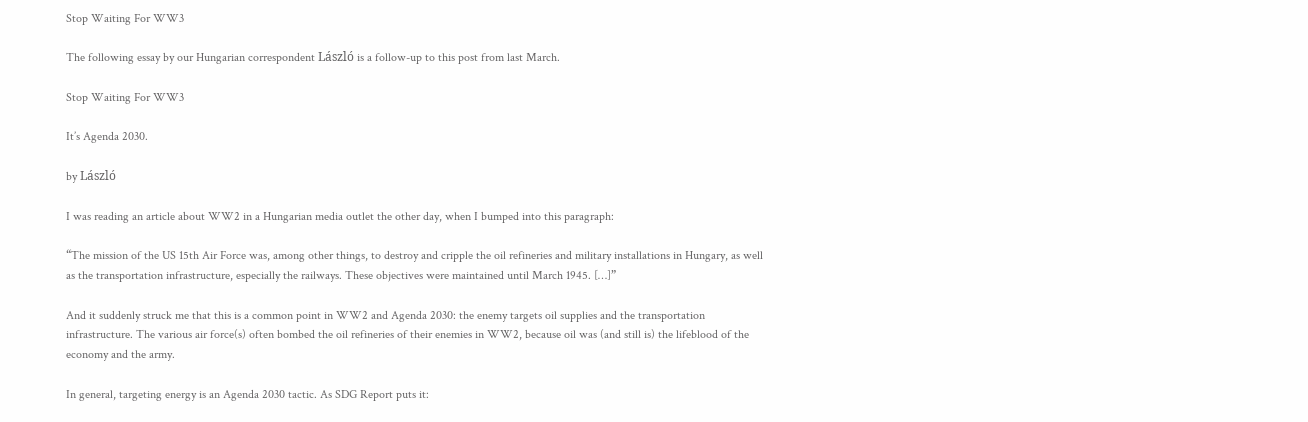Stop Waiting For WW3

The following essay by our Hungarian correspondent László is a follow-up to this post from last March.

Stop Waiting For WW3

It’s Agenda 2030.

by László

I was reading an article about WW2 in a Hungarian media outlet the other day, when I bumped into this paragraph:

“The mission of the US 15th Air Force was, among other things, to destroy and cripple the oil refineries and military installations in Hungary, as well as the transportation infrastructure, especially the railways. These objectives were maintained until March 1945. […]”

And it suddenly struck me that this is a common point in WW2 and Agenda 2030: the enemy targets oil supplies and the transportation infrastructure. The various air force(s) often bombed the oil refineries of their enemies in WW2, because oil was (and still is) the lifeblood of the economy and the army.

In general, targeting energy is an Agenda 2030 tactic. As SDG Report puts it: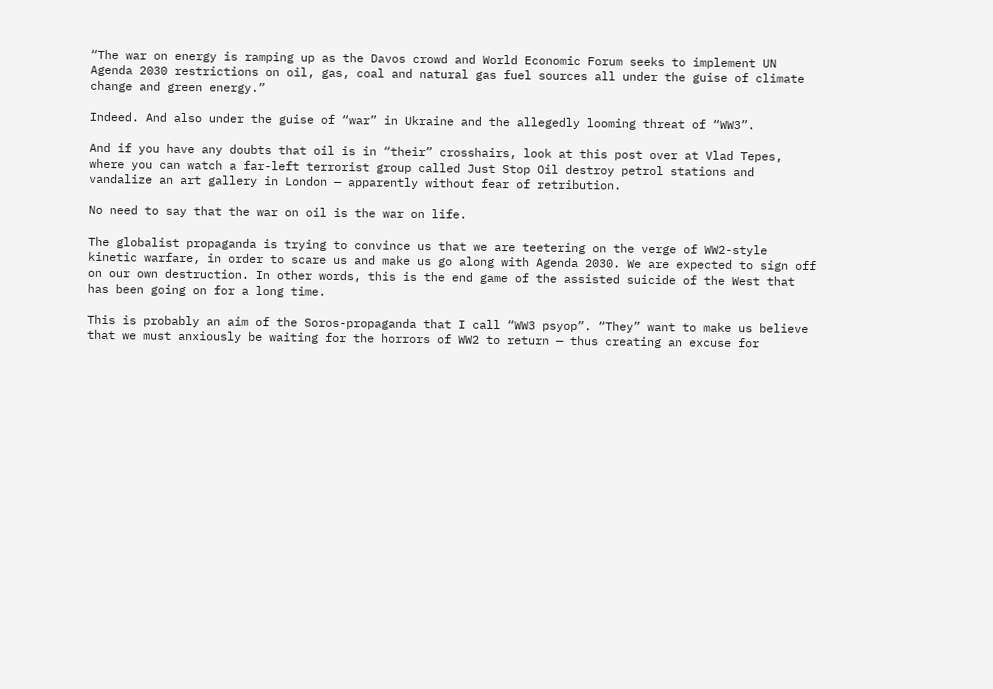“The war on energy is ramping up as the Davos crowd and World Economic Forum seeks to implement UN Agenda 2030 restrictions on oil, gas, coal and natural gas fuel sources all under the guise of climate change and green energy.”

Indeed. And also under the guise of “war” in Ukraine and the allegedly looming threat of “WW3”.

And if you have any doubts that oil is in “their” crosshairs, look at this post over at Vlad Tepes, where you can watch a far-left terrorist group called Just Stop Oil destroy petrol stations and vandalize an art gallery in London — apparently without fear of retribution.

No need to say that the war on oil is the war on life.

The globalist propaganda is trying to convince us that we are teetering on the verge of WW2-style kinetic warfare, in order to scare us and make us go along with Agenda 2030. We are expected to sign off on our own destruction. In other words, this is the end game of the assisted suicide of the West that has been going on for a long time.

This is probably an aim of the Soros-propaganda that I call “WW3 psyop”. “They” want to make us believe that we must anxiously be waiting for the horrors of WW2 to return — thus creating an excuse for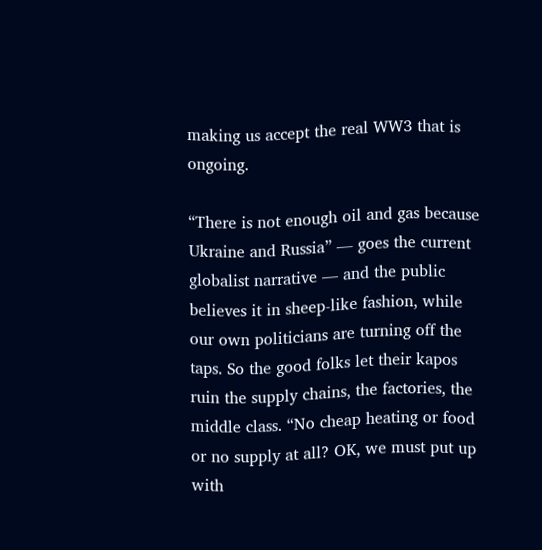making us accept the real WW3 that is ongoing.

“There is not enough oil and gas because Ukraine and Russia” — goes the current globalist narrative — and the public believes it in sheep-like fashion, while our own politicians are turning off the taps. So the good folks let their kapos ruin the supply chains, the factories, the middle class. “No cheap heating or food or no supply at all? OK, we must put up with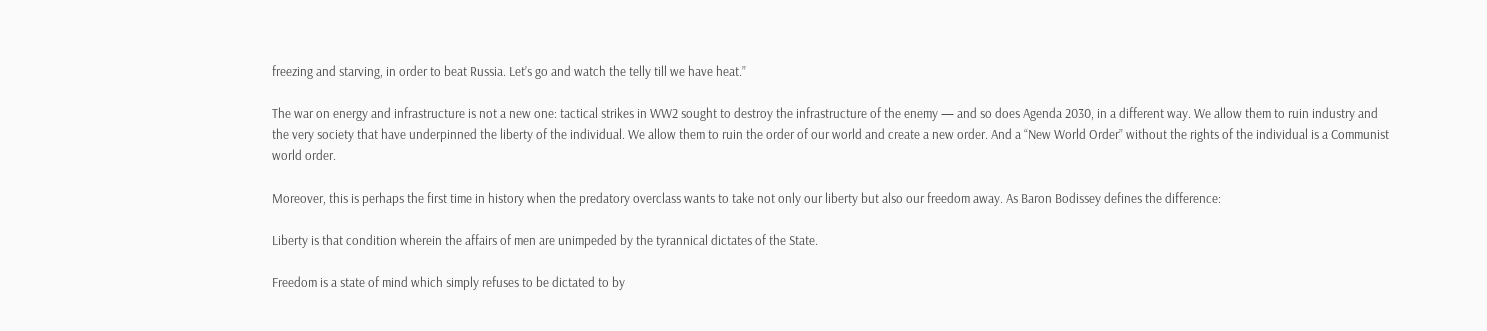freezing and starving, in order to beat Russia. Let’s go and watch the telly till we have heat.”

The war on energy and infrastructure is not a new one: tactical strikes in WW2 sought to destroy the infrastructure of the enemy — and so does Agenda 2030, in a different way. We allow them to ruin industry and the very society that have underpinned the liberty of the individual. We allow them to ruin the order of our world and create a new order. And a “New World Order” without the rights of the individual is a Communist world order.

Moreover, this is perhaps the first time in history when the predatory overclass wants to take not only our liberty but also our freedom away. As Baron Bodissey defines the difference:

Liberty is that condition wherein the affairs of men are unimpeded by the tyrannical dictates of the State.

Freedom is a state of mind which simply refuses to be dictated to by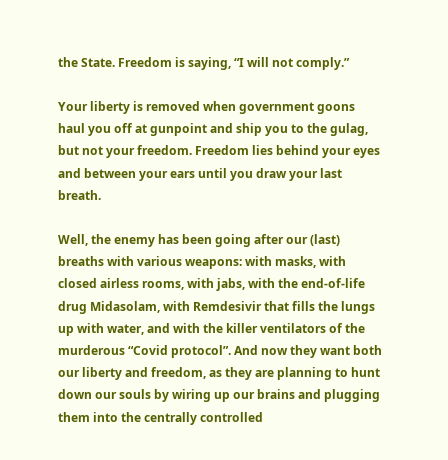the State. Freedom is saying, “I will not comply.”

Your liberty is removed when government goons haul you off at gunpoint and ship you to the gulag, but not your freedom. Freedom lies behind your eyes and between your ears until you draw your last breath.

Well, the enemy has been going after our (last) breaths with various weapons: with masks, with closed airless rooms, with jabs, with the end-of-life drug Midasolam, with Remdesivir that fills the lungs up with water, and with the killer ventilators of the murderous “Covid protocol”. And now they want both our liberty and freedom, as they are planning to hunt down our souls by wiring up our brains and plugging them into the centrally controlled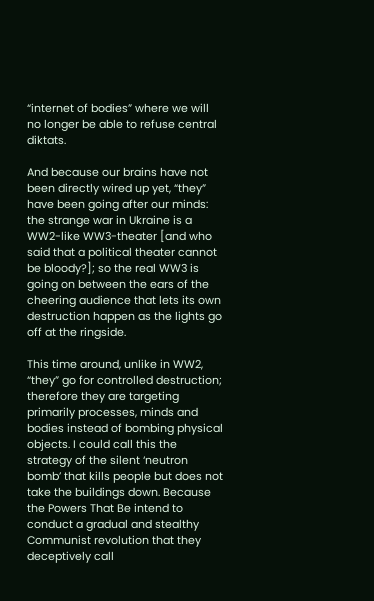“internet of bodies” where we will no longer be able to refuse central diktats.

And because our brains have not been directly wired up yet, “they” have been going after our minds: the strange war in Ukraine is a WW2-like WW3-theater [and who said that a political theater cannot be bloody?]; so the real WW3 is going on between the ears of the cheering audience that lets its own destruction happen as the lights go off at the ringside.

This time around, unlike in WW2, “they” go for controlled destruction; therefore they are targeting primarily processes, minds and bodies instead of bombing physical objects. I could call this the strategy of the silent ‘neutron bomb’ that kills people but does not take the buildings down. Because the Powers That Be intend to conduct a gradual and stealthy Communist revolution that they deceptively call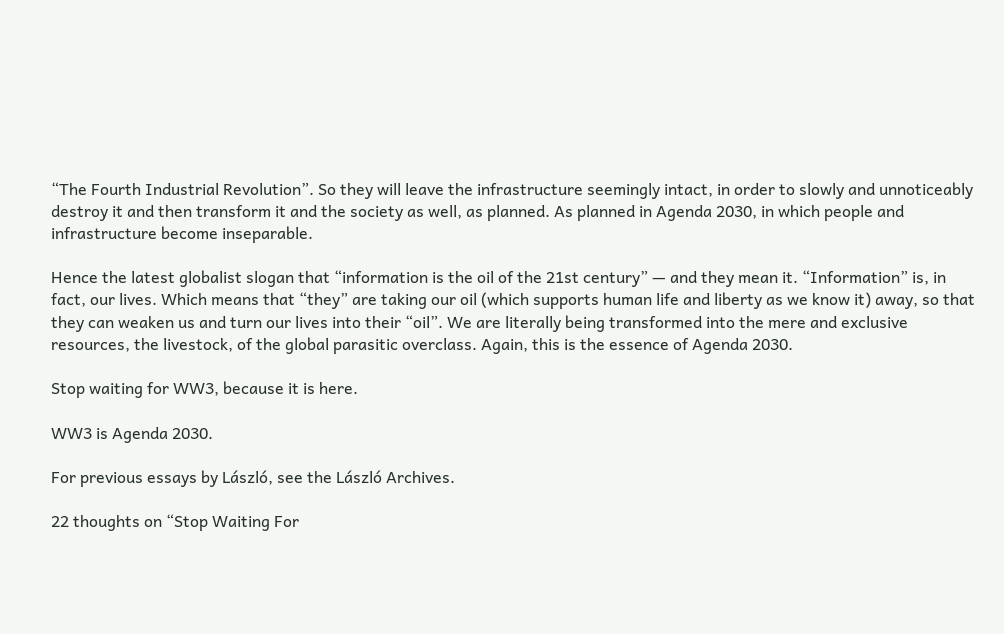“The Fourth Industrial Revolution”. So they will leave the infrastructure seemingly intact, in order to slowly and unnoticeably destroy it and then transform it and the society as well, as planned. As planned in Agenda 2030, in which people and infrastructure become inseparable.

Hence the latest globalist slogan that “information is the oil of the 21st century” — and they mean it. “Information” is, in fact, our lives. Which means that “they” are taking our oil (which supports human life and liberty as we know it) away, so that they can weaken us and turn our lives into their “oil”. We are literally being transformed into the mere and exclusive resources, the livestock, of the global parasitic overclass. Again, this is the essence of Agenda 2030.

Stop waiting for WW3, because it is here.

WW3 is Agenda 2030.

For previous essays by László, see the László Archives.

22 thoughts on “Stop Waiting For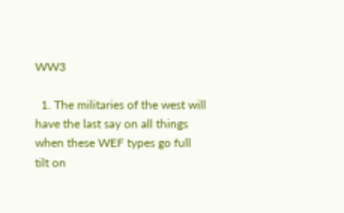WW3

  1. The militaries of the west will have the last say on all things when these WEF types go full tilt on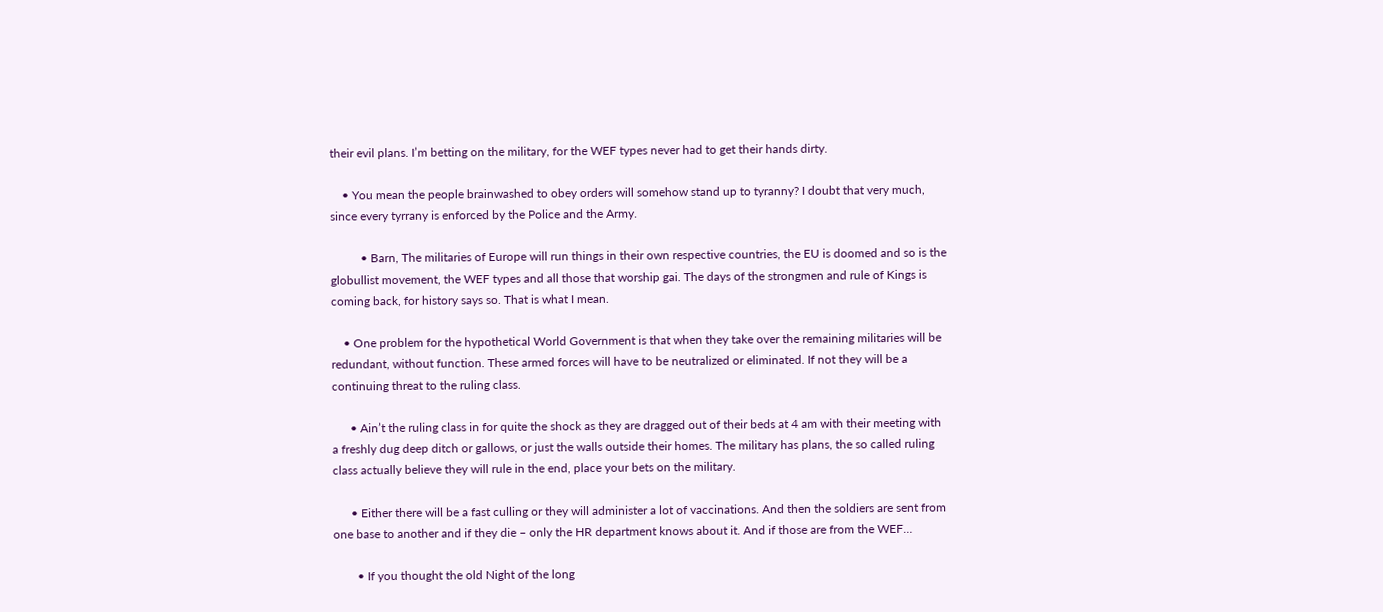their evil plans. I’m betting on the military, for the WEF types never had to get their hands dirty.

    • You mean the people brainwashed to obey orders will somehow stand up to tyranny? I doubt that very much, since every tyrrany is enforced by the Police and the Army.

          • Barn, The militaries of Europe will run things in their own respective countries, the EU is doomed and so is the globullist movement, the WEF types and all those that worship gai. The days of the strongmen and rule of Kings is coming back, for history says so. That is what I mean.

    • One problem for the hypothetical World Government is that when they take over the remaining militaries will be redundant, without function. These armed forces will have to be neutralized or eliminated. If not they will be a continuing threat to the ruling class.

      • Ain’t the ruling class in for quite the shock as they are dragged out of their beds at 4 am with their meeting with a freshly dug deep ditch or gallows, or just the walls outside their homes. The military has plans, the so called ruling class actually believe they will rule in the end, place your bets on the military.

      • Either there will be a fast culling or they will administer a lot of vaccinations. And then the soldiers are sent from one base to another and if they die – only the HR department knows about it. And if those are from the WEF…

        • If you thought the old Night of the long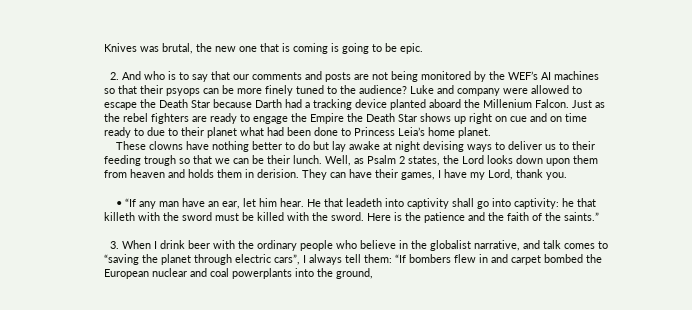Knives was brutal, the new one that is coming is going to be epic.

  2. And who is to say that our comments and posts are not being monitored by the WEF’s AI machines so that their psyops can be more finely tuned to the audience? Luke and company were allowed to escape the Death Star because Darth had a tracking device planted aboard the Millenium Falcon. Just as the rebel fighters are ready to engage the Empire the Death Star shows up right on cue and on time ready to due to their planet what had been done to Princess Leia’s home planet.
    These clowns have nothing better to do but lay awake at night devising ways to deliver us to their feeding trough so that we can be their lunch. Well, as Psalm 2 states, the Lord looks down upon them from heaven and holds them in derision. They can have their games, I have my Lord, thank you.

    • “If any man have an ear, let him hear. He that leadeth into captivity shall go into captivity: he that killeth with the sword must be killed with the sword. Here is the patience and the faith of the saints.”

  3. When I drink beer with the ordinary people who believe in the globalist narrative, and talk comes to “saving the planet through electric cars”, I always tell them: “If bombers flew in and carpet bombed the European nuclear and coal powerplants into the ground,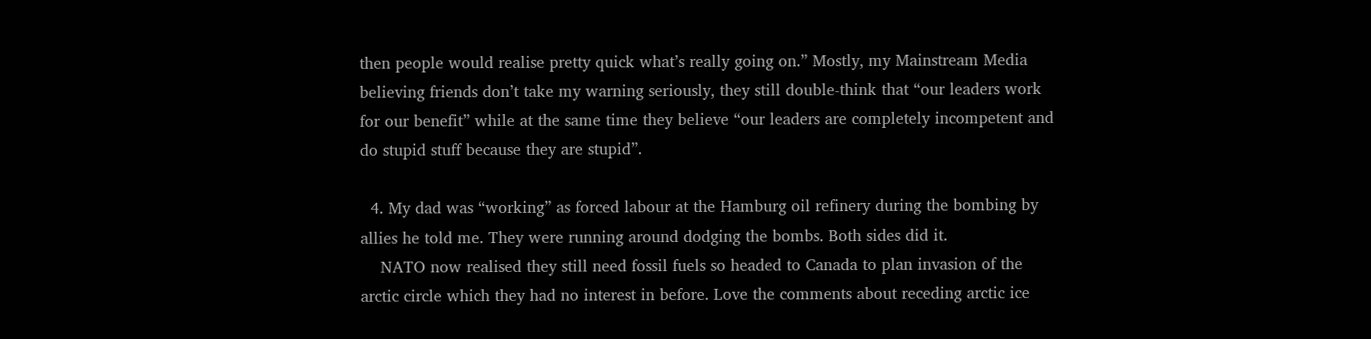then people would realise pretty quick what’s really going on.” Mostly, my Mainstream Media believing friends don’t take my warning seriously, they still double-think that “our leaders work for our benefit” while at the same time they believe “our leaders are completely incompetent and do stupid stuff because they are stupid”.

  4. My dad was “working” as forced labour at the Hamburg oil refinery during the bombing by allies he told me. They were running around dodging the bombs. Both sides did it.
    NATO now realised they still need fossil fuels so headed to Canada to plan invasion of the arctic circle which they had no interest in before. Love the comments about receding arctic ice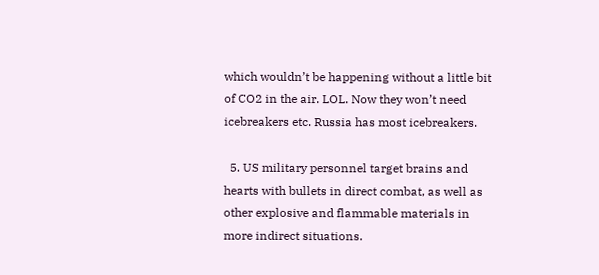which wouldn’t be happening without a little bit of CO2 in the air. LOL. Now they won’t need icebreakers etc. Russia has most icebreakers.

  5. US military personnel target brains and hearts with bullets in direct combat, as well as other explosive and flammable materials in more indirect situations.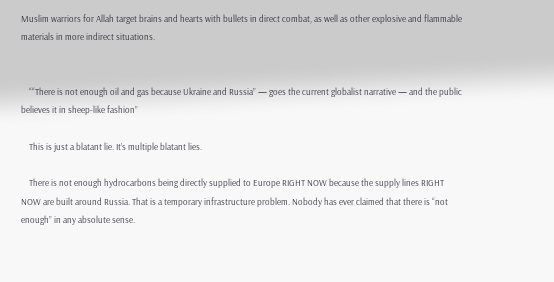Muslim warriors for Allah target brains and hearts with bullets in direct combat, as well as other explosive and flammable materials in more indirect situations.


    ““There is not enough oil and gas because Ukraine and Russia” — goes the current globalist narrative — and the public believes it in sheep-like fashion”

    This is just a blatant lie. It’s multiple blatant lies.

    There is not enough hydrocarbons being directly supplied to Europe RIGHT NOW because the supply lines RIGHT NOW are built around Russia. That is a temporary infrastructure problem. Nobody has ever claimed that there is “not enough” in any absolute sense.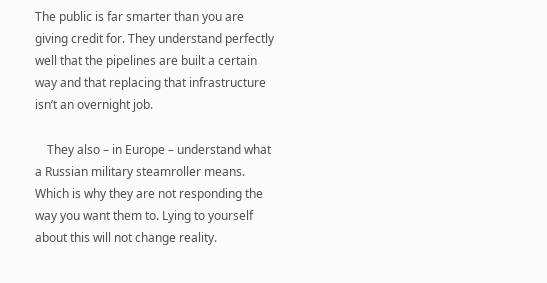The public is far smarter than you are giving credit for. They understand perfectly well that the pipelines are built a certain way and that replacing that infrastructure isn’t an overnight job.

    They also – in Europe – understand what a Russian military steamroller means. Which is why they are not responding the way you want them to. Lying to yourself about this will not change reality.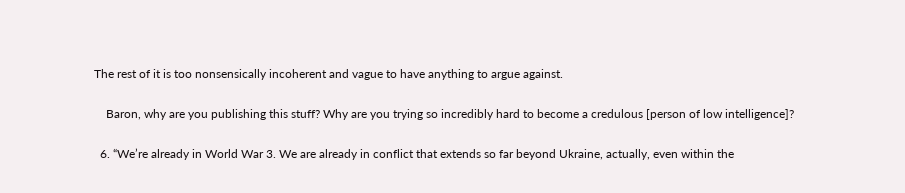The rest of it is too nonsensically incoherent and vague to have anything to argue against.

    Baron, why are you publishing this stuff? Why are you trying so incredibly hard to become a credulous [person of low intelligence]?

  6. “We’re already in World War 3. We are already in conflict that extends so far beyond Ukraine, actually, even within the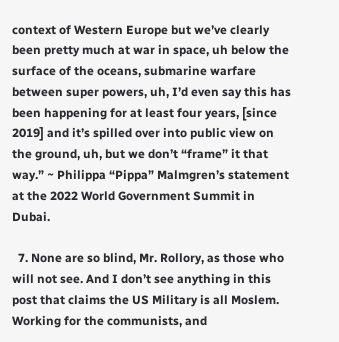context of Western Europe but we’ve clearly been pretty much at war in space, uh below the surface of the oceans, submarine warfare between super powers, uh, I’d even say this has been happening for at least four years, [since 2019] and it’s spilled over into public view on the ground, uh, but we don’t “frame” it that way.” ~ Philippa “Pippa” Malmgren’s statement at the 2022 World Government Summit in Dubai.

  7. None are so blind, Mr. Rollory, as those who will not see. And I don’t see anything in this post that claims the US Military is all Moslem. Working for the communists, and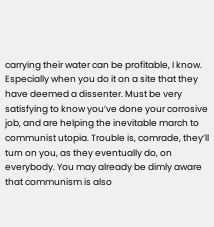carrying their water can be profitable, I know. Especially when you do it on a site that they have deemed a dissenter. Must be very satisfying to know you’ve done your corrosive job, and are helping the inevitable march to communist utopia. Trouble is, comrade, they’ll turn on you, as they eventually do, on everybody. You may already be dimly aware that communism is also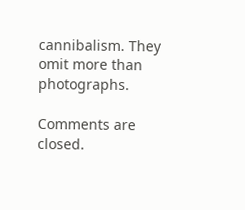cannibalism. They omit more than photographs.

Comments are closed.